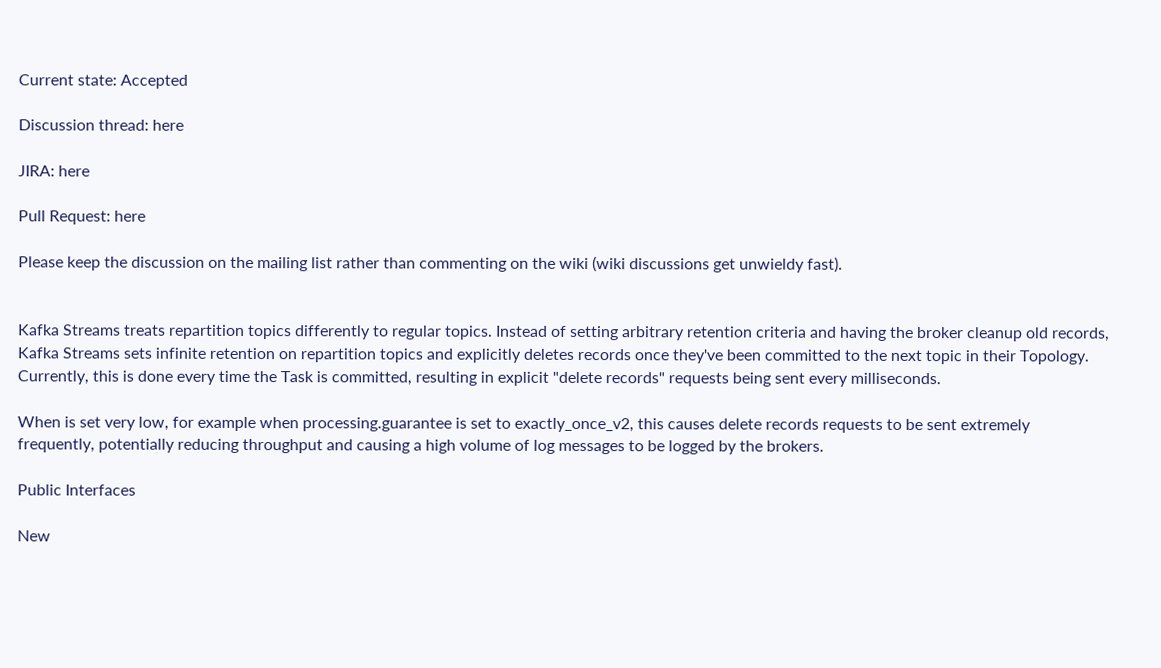Current state: Accepted

Discussion thread: here

JIRA: here

Pull Request: here

Please keep the discussion on the mailing list rather than commenting on the wiki (wiki discussions get unwieldy fast).


Kafka Streams treats repartition topics differently to regular topics. Instead of setting arbitrary retention criteria and having the broker cleanup old records, Kafka Streams sets infinite retention on repartition topics and explicitly deletes records once they've been committed to the next topic in their Topology. Currently, this is done every time the Task is committed, resulting in explicit "delete records" requests being sent every milliseconds.

When is set very low, for example when processing.guarantee is set to exactly_once_v2, this causes delete records requests to be sent extremely frequently, potentially reducing throughput and causing a high volume of log messages to be logged by the brokers.

Public Interfaces

New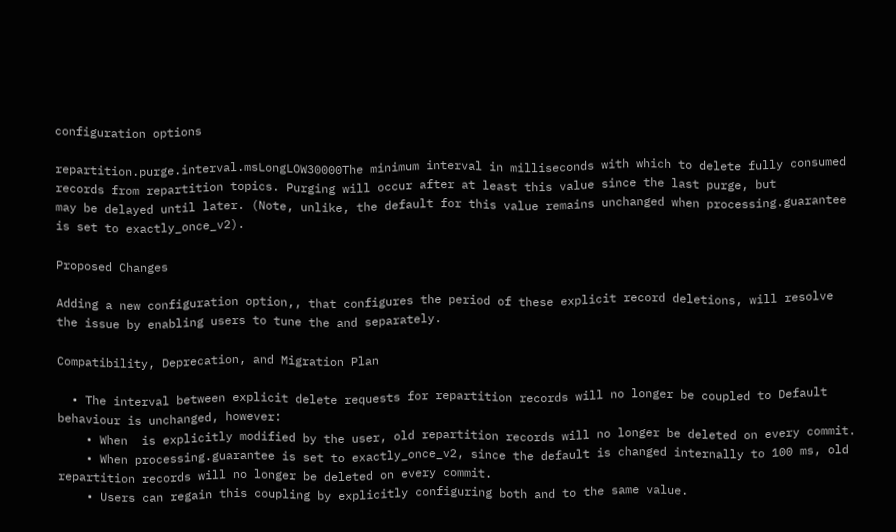configuration options

repartition.purge.interval.msLongLOW30000The minimum interval in milliseconds with which to delete fully consumed records from repartition topics. Purging will occur after at least this value since the last purge, but
may be delayed until later. (Note, unlike, the default for this value remains unchanged when processing.guarantee is set to exactly_once_v2).

Proposed Changes

Adding a new configuration option,, that configures the period of these explicit record deletions, will resolve the issue by enabling users to tune the and separately.

Compatibility, Deprecation, and Migration Plan

  • The interval between explicit delete requests for repartition records will no longer be coupled to Default behaviour is unchanged, however:
    • When  is explicitly modified by the user, old repartition records will no longer be deleted on every commit.
    • When processing.guarantee is set to exactly_once_v2, since the default is changed internally to 100 ms, old repartition records will no longer be deleted on every commit.
    • Users can regain this coupling by explicitly configuring both and to the same value.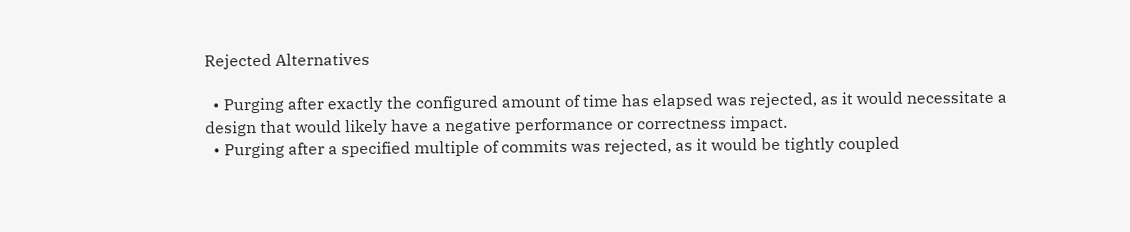Rejected Alternatives

  • Purging after exactly the configured amount of time has elapsed was rejected, as it would necessitate a design that would likely have a negative performance or correctness impact.
  • Purging after a specified multiple of commits was rejected, as it would be tightly coupled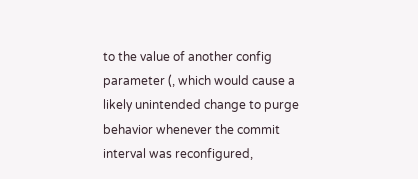to the value of another config parameter (, which would cause a likely unintended change to purge behavior whenever the commit interval was reconfigured,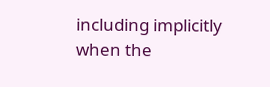including implicitly when the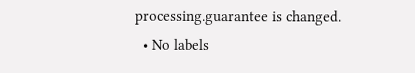processing.guarantee is changed.
  • No labels